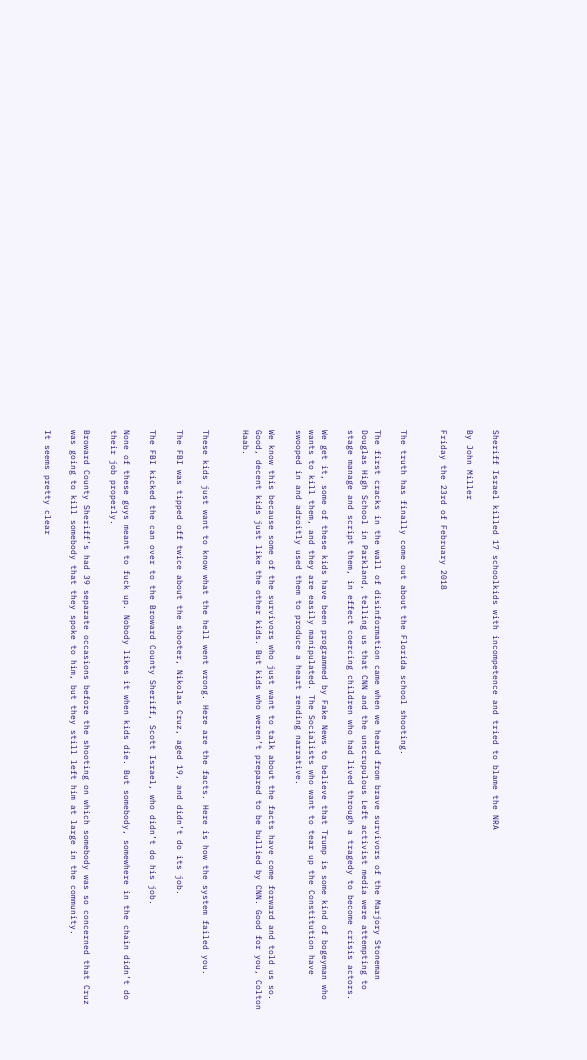Sheriff Israel killed 17 schoolkids with incompetence and tried to blame the NRA

By John Miller

Friday the 23rd of February 2018


The truth has finally come out about the Florida school shooting.

The first cracks in the wall of disinformation came when we heard from brave survivors of the Marjory Stoneman Douglas High School in Parkland, telling us that CNN and the unscrupulous Left activist media were attempting to stage manage and script them, in effect coercing children who had lived through a tragedy to become crisis actors.

We get it, some of these kids have been programmed by Fake News to believe that Trump is some kind of bogeyman who wants to kill them, and they are easily manipulated. The Socialists who want to tear up the Constitution have swooped in and adroitly used them to produce a heart rending narrative.

We know this because some of the survivors who just want to talk about the facts have come forward and told us so. Good, decent kids just like the other kids. But kids who weren’t prepared to be bullied by CNN. Good for you, Colton Haab.


These kids just want to know what the hell went wrong. Here are the facts. Here is how the system failed you.

The FBI was tipped off twice about the shooter, Nikolas Cruz, aged 19, and didn’t do its job.

The FBI kicked the can over to the Broward County Sheriff, Scott Israel, who didn’t do his job.

None of these guys meant to fuck up. Nobody likes it when kids die. But somebody, somewhere in the chain didn’t do their job properly.

Broward County Sheriff’s had 39 separate occasions before the shooting on which somebody was so concerned that Cruz was going to kill somebody that they spoke to him, but they still left him at large in the community.

It seems pretty clear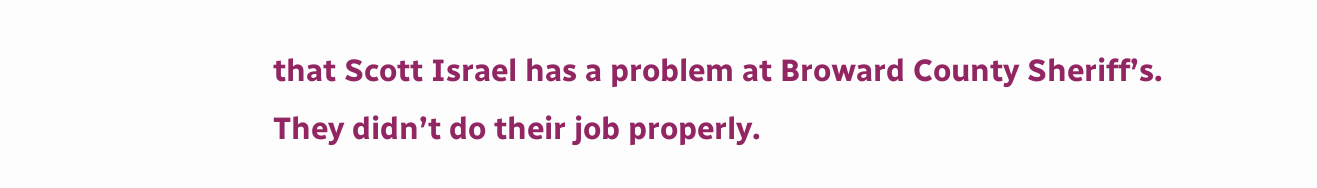that Scott Israel has a problem at Broward County Sheriff’s. They didn’t do their job properly.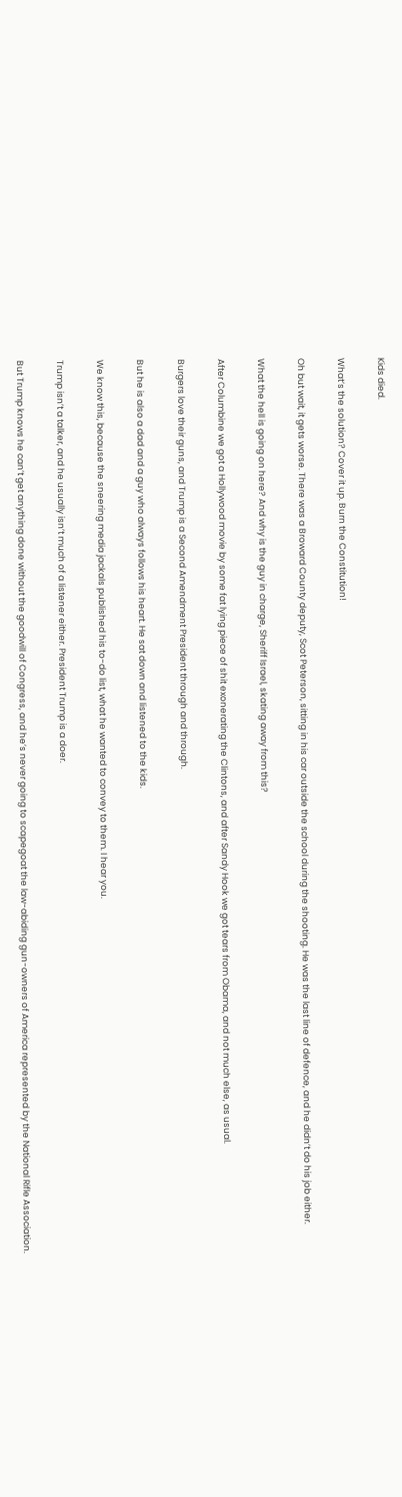Kids died.

What’s the solution? Cover it up. Burn the Constitution!

Oh but wait, it gets worse. There was a Broward County deputy, Scot Peterson, sitting in his car outside the school during the shooting. He was the last line of defence, and he didn’t do his job either.

What the hell is going on here? And why is the guy in charge, Sheriff Israel, skating away from this?

After Columbine we got a Hollywood movie by some fat lying piece of shit exonerating the Clintons, and after Sandy Hook we got tears from Obama, and not much else, as usual.

Burgers love their guns, and Trump is a Second Amendment President through and through.

But he is also a dad and a guy who always follows his heart. He sat down and listened to the kids.

We know this, because the sneering media jackals published his to-do list, what he wanted to convey to them. I hear you.

Trump isn’t a talker, and he usually isn’t much of a listener either. President Trump is a doer.

But Trump knows he can’t get anything done without the goodwill of Congress, and he’s never going to scapegoat the law-abiding gun-owners of America represented by the National Rifle Association.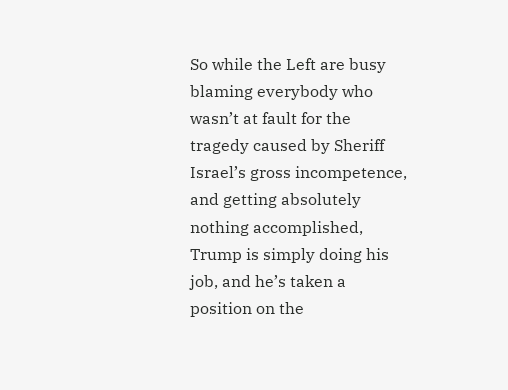So while the Left are busy blaming everybody who wasn’t at fault for the tragedy caused by Sheriff Israel’s gross incompetence, and getting absolutely nothing accomplished, Trump is simply doing his job, and he’s taken a position on the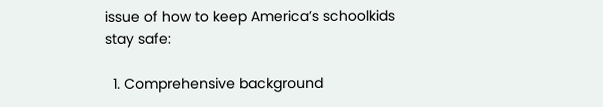issue of how to keep America’s schoolkids stay safe:

  1. Comprehensive background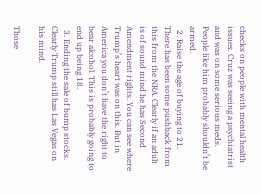checks on people with mental health issues. Cruz was seeing a psychiatrist and was on some serious meds. People like him probably shouldn’t be armed.
  2. Raise the age of buying to 21. There has been some pushback from this from the NRA. Clearly if an adult is of sound mind he has Second Amendment rights. You can see where Trump’s heart was on this. But in America you don’t have the right to bear alcohol. This is probably going to end up being 18.
  3. Ending the sale of bump stocks. Clearly Trump still has Las Vegas on his mind.

Those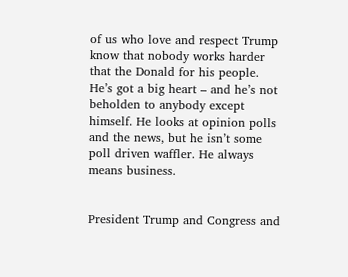of us who love and respect Trump know that nobody works harder that the Donald for his people. He’s got a big heart – and he’s not beholden to anybody except himself. He looks at opinion polls and the news, but he isn’t some poll driven waffler. He always means business.


President Trump and Congress and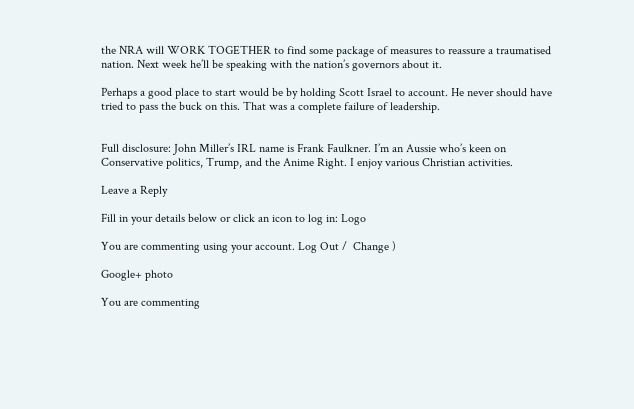the NRA will WORK TOGETHER to find some package of measures to reassure a traumatised nation. Next week he’ll be speaking with the nation’s governors about it.

Perhaps a good place to start would be by holding Scott Israel to account. He never should have tried to pass the buck on this. That was a complete failure of leadership.


Full disclosure: John Miller’s IRL name is Frank Faulkner. I’m an Aussie who’s keen on Conservative politics, Trump, and the Anime Right. I enjoy various Christian activities.

Leave a Reply

Fill in your details below or click an icon to log in: Logo

You are commenting using your account. Log Out /  Change )

Google+ photo

You are commenting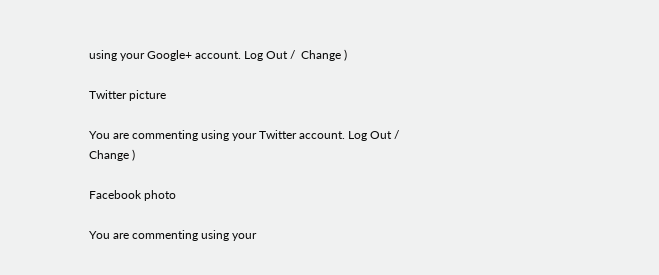using your Google+ account. Log Out /  Change )

Twitter picture

You are commenting using your Twitter account. Log Out /  Change )

Facebook photo

You are commenting using your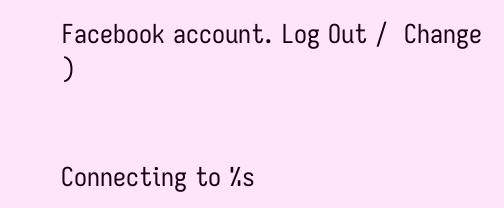Facebook account. Log Out /  Change )


Connecting to %s